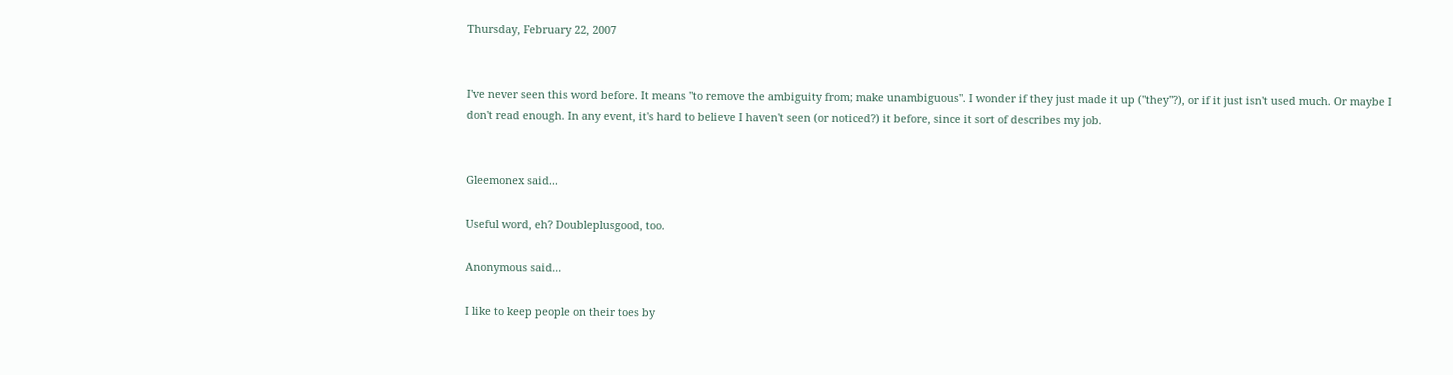Thursday, February 22, 2007


I've never seen this word before. It means "to remove the ambiguity from; make unambiguous". I wonder if they just made it up ("they"?), or if it just isn't used much. Or maybe I don't read enough. In any event, it's hard to believe I haven't seen (or noticed?) it before, since it sort of describes my job.


Gleemonex said...

Useful word, eh? Doubleplusgood, too.

Anonymous said...

I like to keep people on their toes by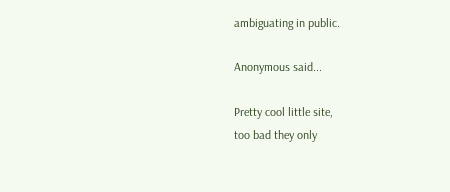ambiguating in public.

Anonymous said...

Pretty cool little site,
too bad they only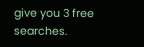give you 3 free searches.